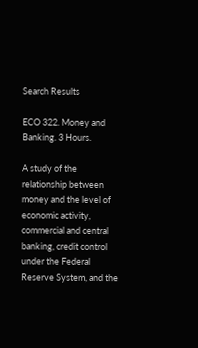Search Results

ECO 322. Money and Banking. 3 Hours.

A study of the relationship between money and the level of economic activity, commercial and central banking, credit control under the Federal Reserve System, and the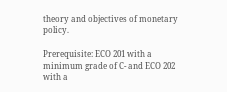theory and objectives of monetary policy.

Prerequisite: ECO 201 with a minimum grade of C- and ECO 202 with a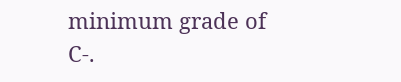minimum grade of C-.